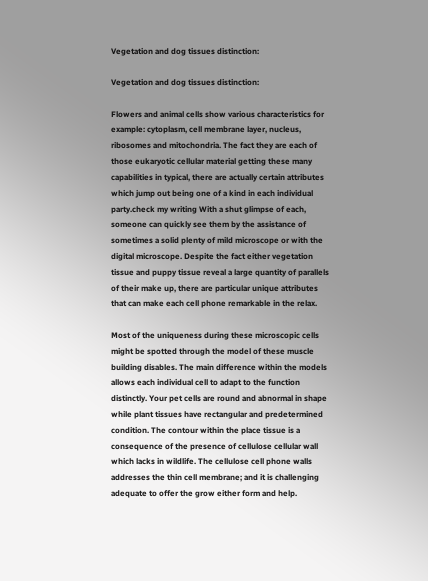Vegetation and dog tissues distinction:

Vegetation and dog tissues distinction:

Flowers and animal cells show various characteristics for example: cytoplasm, cell membrane layer, nucleus, ribosomes and mitochondria. The fact they are each of those eukaryotic cellular material getting these many capabilities in typical, there are actually certain attributes which jump out being one of a kind in each individual party.check my writing With a shut glimpse of each, someone can quickly see them by the assistance of sometimes a solid plenty of mild microscope or with the digital microscope. Despite the fact either vegetation tissue and puppy tissue reveal a large quantity of parallels of their make up, there are particular unique attributes that can make each cell phone remarkable in the relax.

Most of the uniqueness during these microscopic cells might be spotted through the model of these muscle building disables. The main difference within the models allows each individual cell to adapt to the function distinctly. Your pet cells are round and abnormal in shape while plant tissues have rectangular and predetermined condition. The contour within the place tissue is a consequence of the presence of cellulose cellular wall which lacks in wildlife. The cellulose cell phone walls addresses the thin cell membrane; and it is challenging adequate to offer the grow either form and help.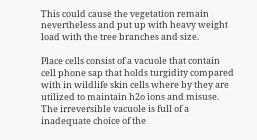This could cause the vegetation remain nevertheless and put up with heavy weight load with the tree branches and size.

Place cells consist of a vacuole that contain cell phone sap that holds turgidity compared with in wildlife skin cells where by they are utilized to maintain h2o ions and misuse. The irreversible vacuole is full of a inadequate choice of the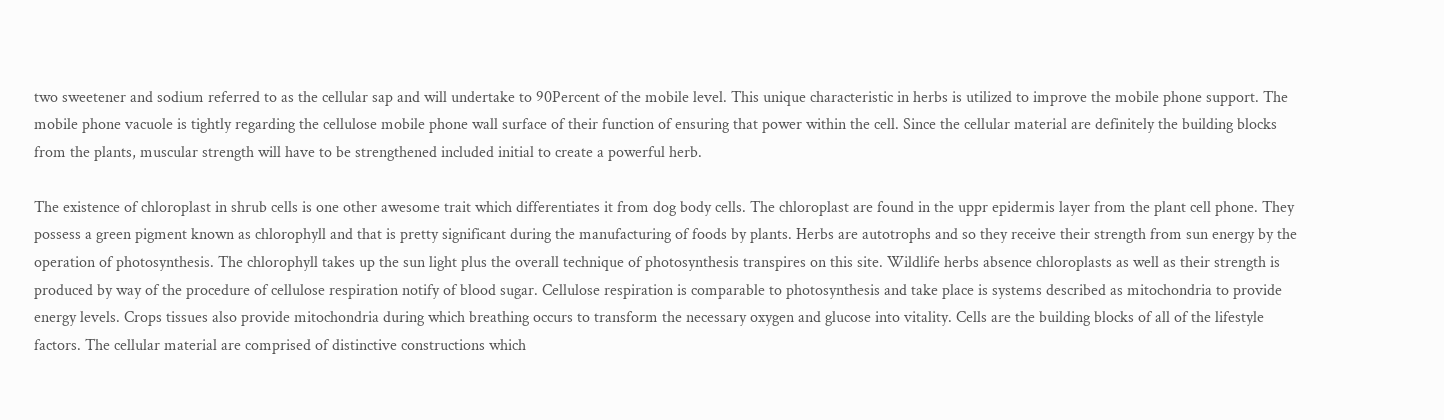two sweetener and sodium referred to as the cellular sap and will undertake to 90Percent of the mobile level. This unique characteristic in herbs is utilized to improve the mobile phone support. The mobile phone vacuole is tightly regarding the cellulose mobile phone wall surface of their function of ensuring that power within the cell. Since the cellular material are definitely the building blocks from the plants, muscular strength will have to be strengthened included initial to create a powerful herb.

The existence of chloroplast in shrub cells is one other awesome trait which differentiates it from dog body cells. The chloroplast are found in the uppr epidermis layer from the plant cell phone. They possess a green pigment known as chlorophyll and that is pretty significant during the manufacturing of foods by plants. Herbs are autotrophs and so they receive their strength from sun energy by the operation of photosynthesis. The chlorophyll takes up the sun light plus the overall technique of photosynthesis transpires on this site. Wildlife herbs absence chloroplasts as well as their strength is produced by way of the procedure of cellulose respiration notify of blood sugar. Cellulose respiration is comparable to photosynthesis and take place is systems described as mitochondria to provide energy levels. Crops tissues also provide mitochondria during which breathing occurs to transform the necessary oxygen and glucose into vitality. Cells are the building blocks of all of the lifestyle factors. The cellular material are comprised of distinctive constructions which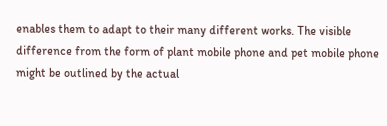enables them to adapt to their many different works. The visible difference from the form of plant mobile phone and pet mobile phone might be outlined by the actual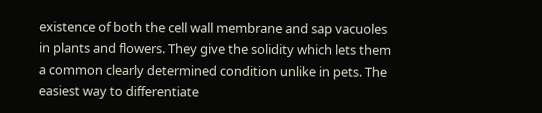existence of both the cell wall membrane and sap vacuoles in plants and flowers. They give the solidity which lets them a common clearly determined condition unlike in pets. The easiest way to differentiate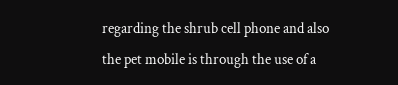regarding the shrub cell phone and also the pet mobile is through the use of a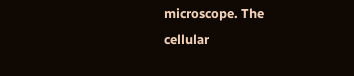microscope. The cellular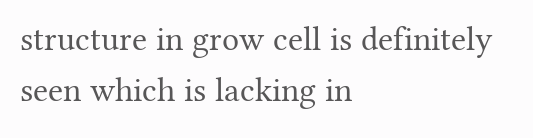structure in grow cell is definitely seen which is lacking in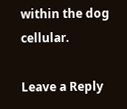within the dog cellular.

Leave a Reply